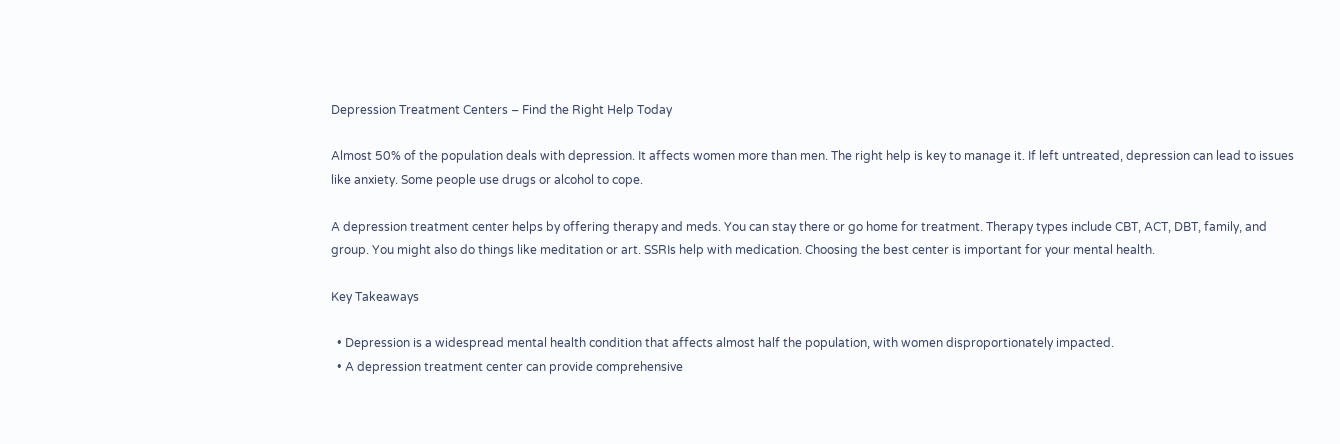Depression Treatment Centers – Find the Right Help Today

Almost 50% of the population deals with depression. It affects women more than men. The right help is key to manage it. If left untreated, depression can lead to issues like anxiety. Some people use drugs or alcohol to cope.

A depression treatment center helps by offering therapy and meds. You can stay there or go home for treatment. Therapy types include CBT, ACT, DBT, family, and group. You might also do things like meditation or art. SSRIs help with medication. Choosing the best center is important for your mental health.

Key Takeaways

  • Depression is a widespread mental health condition that affects almost half the population, with women disproportionately impacted.
  • A depression treatment center can provide comprehensive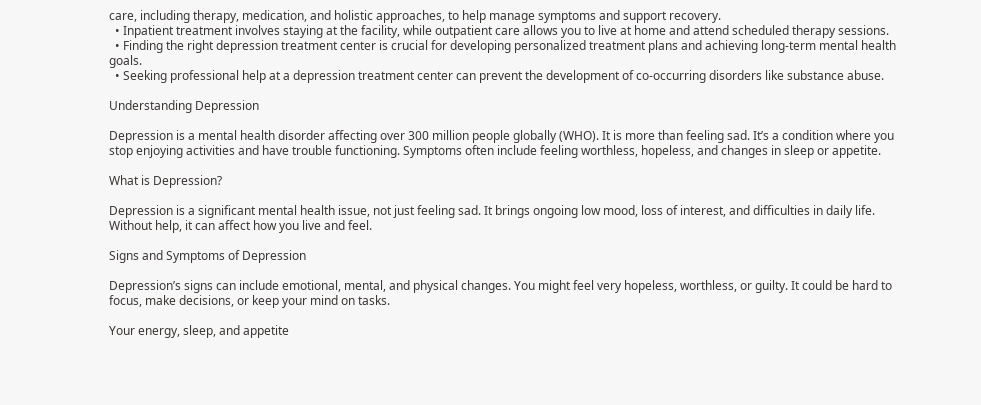care, including therapy, medication, and holistic approaches, to help manage symptoms and support recovery.
  • Inpatient treatment involves staying at the facility, while outpatient care allows you to live at home and attend scheduled therapy sessions.
  • Finding the right depression treatment center is crucial for developing personalized treatment plans and achieving long-term mental health goals.
  • Seeking professional help at a depression treatment center can prevent the development of co-occurring disorders like substance abuse.

Understanding Depression

Depression is a mental health disorder affecting over 300 million people globally (WHO). It is more than feeling sad. It’s a condition where you stop enjoying activities and have trouble functioning. Symptoms often include feeling worthless, hopeless, and changes in sleep or appetite.

What is Depression?

Depression is a significant mental health issue, not just feeling sad. It brings ongoing low mood, loss of interest, and difficulties in daily life. Without help, it can affect how you live and feel.

Signs and Symptoms of Depression

Depression’s signs can include emotional, mental, and physical changes. You might feel very hopeless, worthless, or guilty. It could be hard to focus, make decisions, or keep your mind on tasks.

Your energy, sleep, and appetite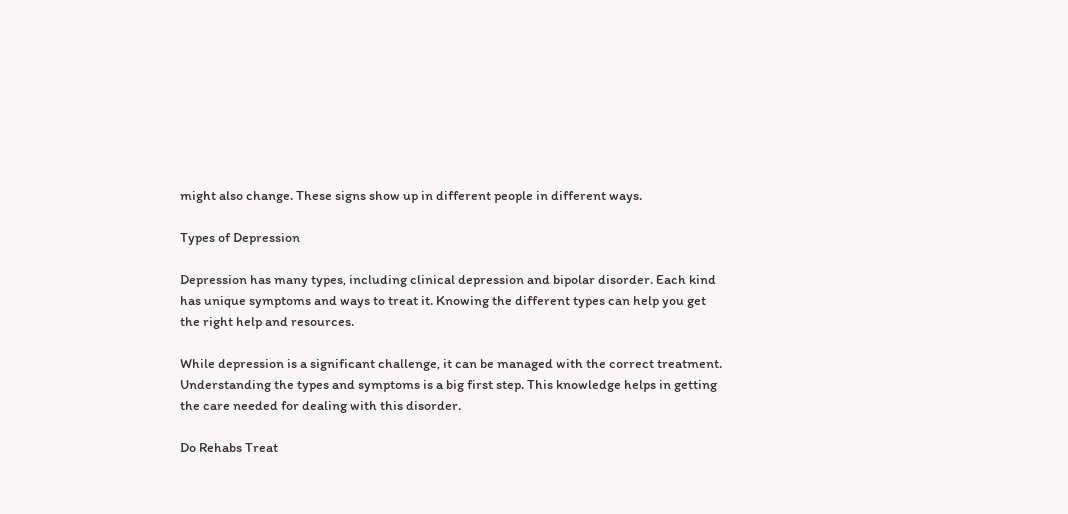might also change. These signs show up in different people in different ways.

Types of Depression

Depression has many types, including clinical depression and bipolar disorder. Each kind has unique symptoms and ways to treat it. Knowing the different types can help you get the right help and resources.

While depression is a significant challenge, it can be managed with the correct treatment. Understanding the types and symptoms is a big first step. This knowledge helps in getting the care needed for dealing with this disorder.

Do Rehabs Treat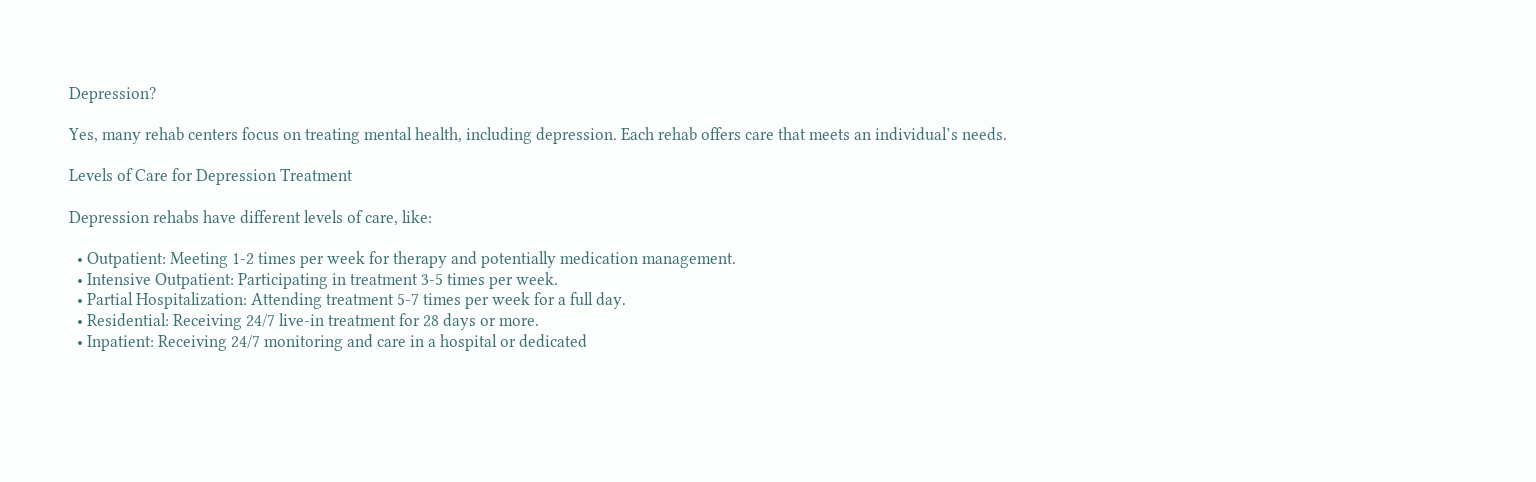Depression?

Yes, many rehab centers focus on treating mental health, including depression. Each rehab offers care that meets an individual’s needs.

Levels of Care for Depression Treatment

Depression rehabs have different levels of care, like:

  • Outpatient: Meeting 1-2 times per week for therapy and potentially medication management.
  • Intensive Outpatient: Participating in treatment 3-5 times per week.
  • Partial Hospitalization: Attending treatment 5-7 times per week for a full day.
  • Residential: Receiving 24/7 live-in treatment for 28 days or more.
  • Inpatient: Receiving 24/7 monitoring and care in a hospital or dedicated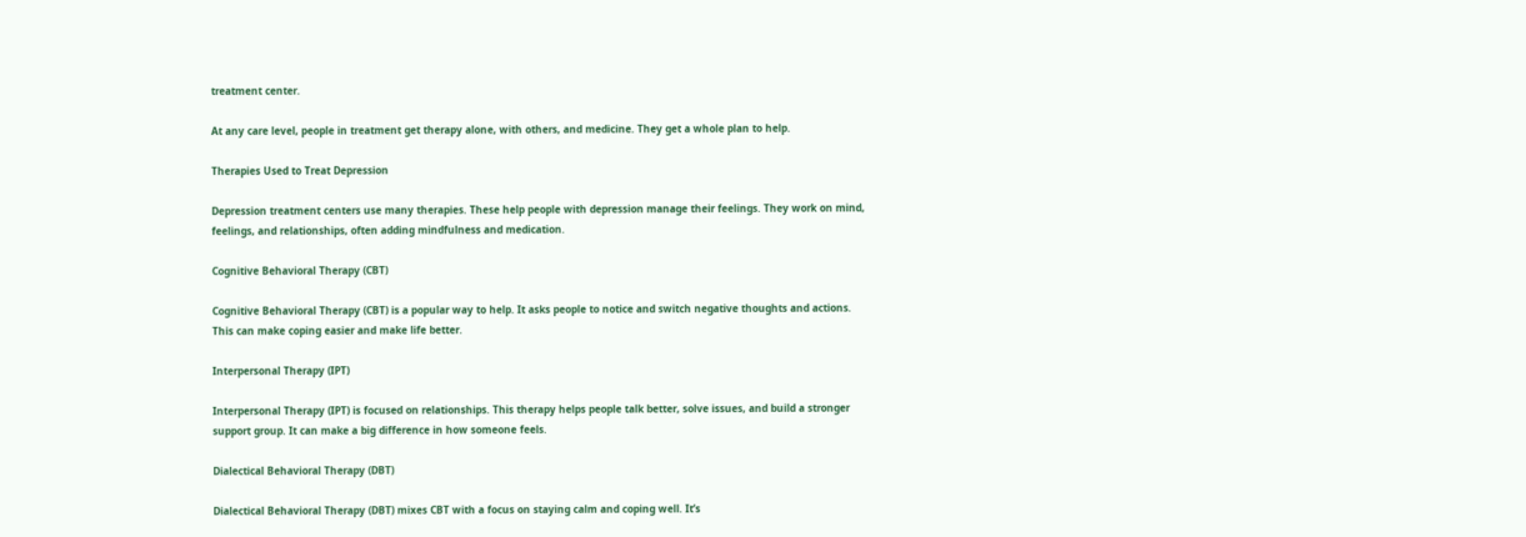treatment center.

At any care level, people in treatment get therapy alone, with others, and medicine. They get a whole plan to help.

Therapies Used to Treat Depression

Depression treatment centers use many therapies. These help people with depression manage their feelings. They work on mind, feelings, and relationships, often adding mindfulness and medication.

Cognitive Behavioral Therapy (CBT)

Cognitive Behavioral Therapy (CBT) is a popular way to help. It asks people to notice and switch negative thoughts and actions. This can make coping easier and make life better.

Interpersonal Therapy (IPT)

Interpersonal Therapy (IPT) is focused on relationships. This therapy helps people talk better, solve issues, and build a stronger support group. It can make a big difference in how someone feels.

Dialectical Behavioral Therapy (DBT)

Dialectical Behavioral Therapy (DBT) mixes CBT with a focus on staying calm and coping well. It’s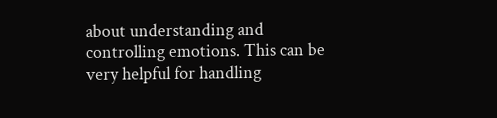about understanding and controlling emotions. This can be very helpful for handling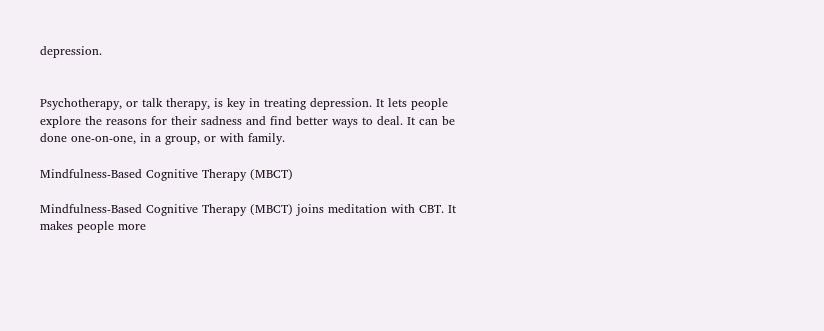depression.


Psychotherapy, or talk therapy, is key in treating depression. It lets people explore the reasons for their sadness and find better ways to deal. It can be done one-on-one, in a group, or with family.

Mindfulness-Based Cognitive Therapy (MBCT)

Mindfulness-Based Cognitive Therapy (MBCT) joins meditation with CBT. It makes people more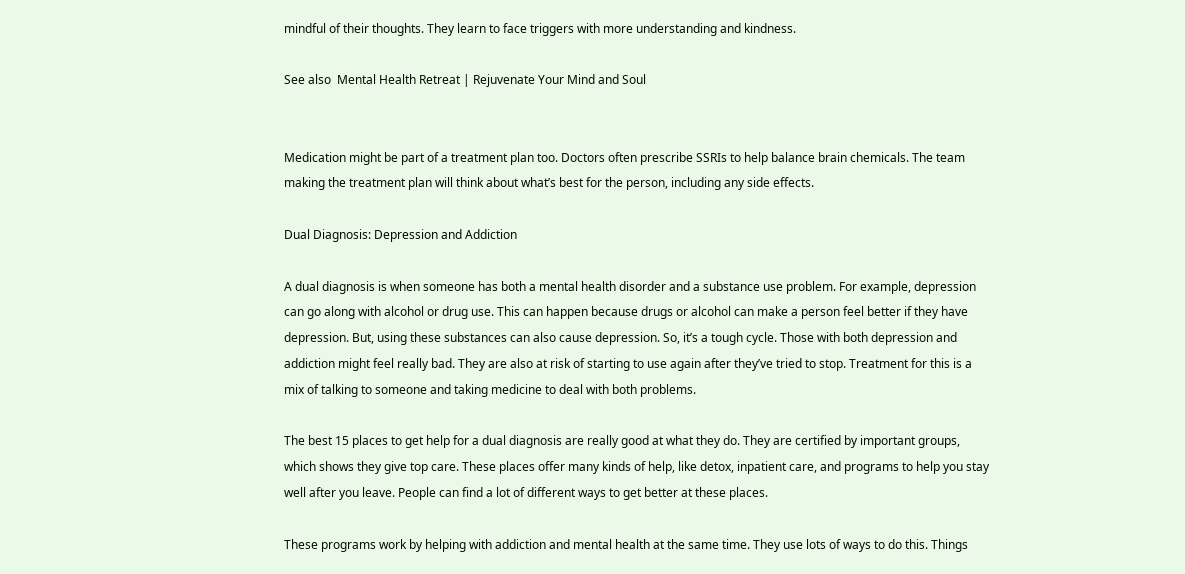mindful of their thoughts. They learn to face triggers with more understanding and kindness.

See also  Mental Health Retreat | Rejuvenate Your Mind and Soul


Medication might be part of a treatment plan too. Doctors often prescribe SSRIs to help balance brain chemicals. The team making the treatment plan will think about what’s best for the person, including any side effects.

Dual Diagnosis: Depression and Addiction

A dual diagnosis is when someone has both a mental health disorder and a substance use problem. For example, depression can go along with alcohol or drug use. This can happen because drugs or alcohol can make a person feel better if they have depression. But, using these substances can also cause depression. So, it’s a tough cycle. Those with both depression and addiction might feel really bad. They are also at risk of starting to use again after they’ve tried to stop. Treatment for this is a mix of talking to someone and taking medicine to deal with both problems.

The best 15 places to get help for a dual diagnosis are really good at what they do. They are certified by important groups, which shows they give top care. These places offer many kinds of help, like detox, inpatient care, and programs to help you stay well after you leave. People can find a lot of different ways to get better at these places.

These programs work by helping with addiction and mental health at the same time. They use lots of ways to do this. Things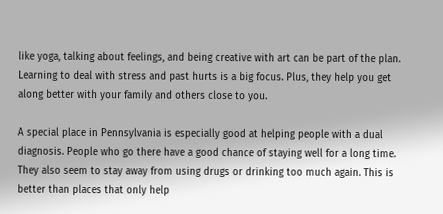like yoga, talking about feelings, and being creative with art can be part of the plan. Learning to deal with stress and past hurts is a big focus. Plus, they help you get along better with your family and others close to you.

A special place in Pennsylvania is especially good at helping people with a dual diagnosis. People who go there have a good chance of staying well for a long time. They also seem to stay away from using drugs or drinking too much again. This is better than places that only help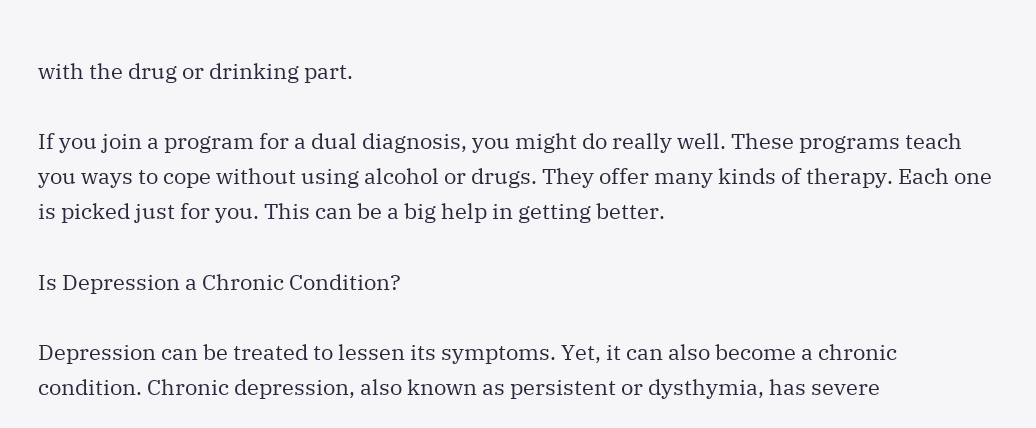with the drug or drinking part.

If you join a program for a dual diagnosis, you might do really well. These programs teach you ways to cope without using alcohol or drugs. They offer many kinds of therapy. Each one is picked just for you. This can be a big help in getting better.

Is Depression a Chronic Condition?

Depression can be treated to lessen its symptoms. Yet, it can also become a chronic condition. Chronic depression, also known as persistent or dysthymia, has severe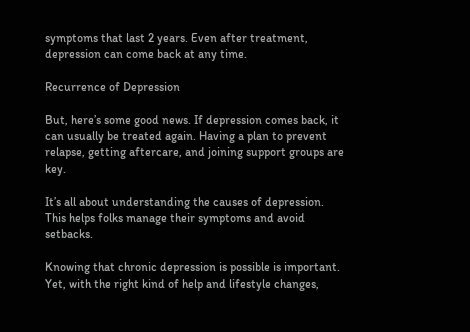symptoms that last 2 years. Even after treatment, depression can come back at any time.

Recurrence of Depression

But, here’s some good news. If depression comes back, it can usually be treated again. Having a plan to prevent relapse, getting aftercare, and joining support groups are key.

It’s all about understanding the causes of depression. This helps folks manage their symptoms and avoid setbacks.

Knowing that chronic depression is possible is important. Yet, with the right kind of help and lifestyle changes,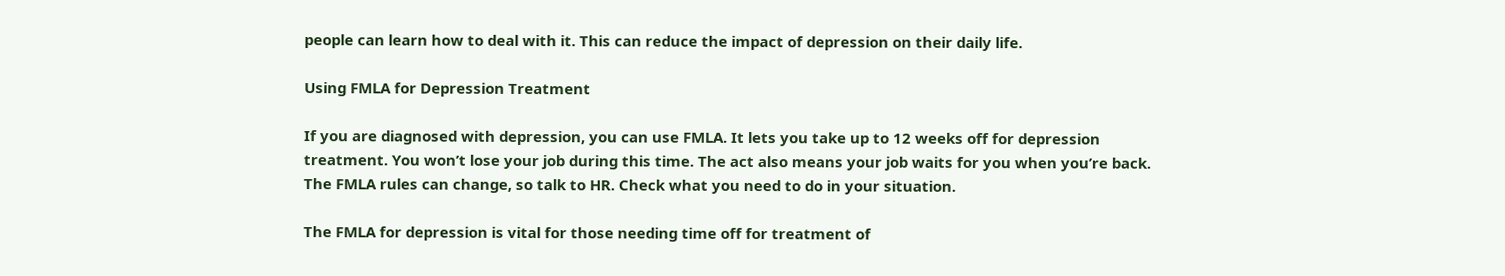people can learn how to deal with it. This can reduce the impact of depression on their daily life.

Using FMLA for Depression Treatment

If you are diagnosed with depression, you can use FMLA. It lets you take up to 12 weeks off for depression treatment. You won’t lose your job during this time. The act also means your job waits for you when you’re back. The FMLA rules can change, so talk to HR. Check what you need to do in your situation.

The FMLA for depression is vital for those needing time off for treatment of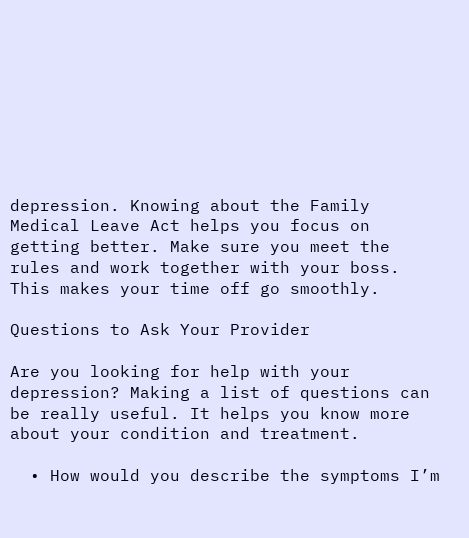depression. Knowing about the Family Medical Leave Act helps you focus on getting better. Make sure you meet the rules and work together with your boss. This makes your time off go smoothly.

Questions to Ask Your Provider

Are you looking for help with your depression? Making a list of questions can be really useful. It helps you know more about your condition and treatment.

  • How would you describe the symptoms I’m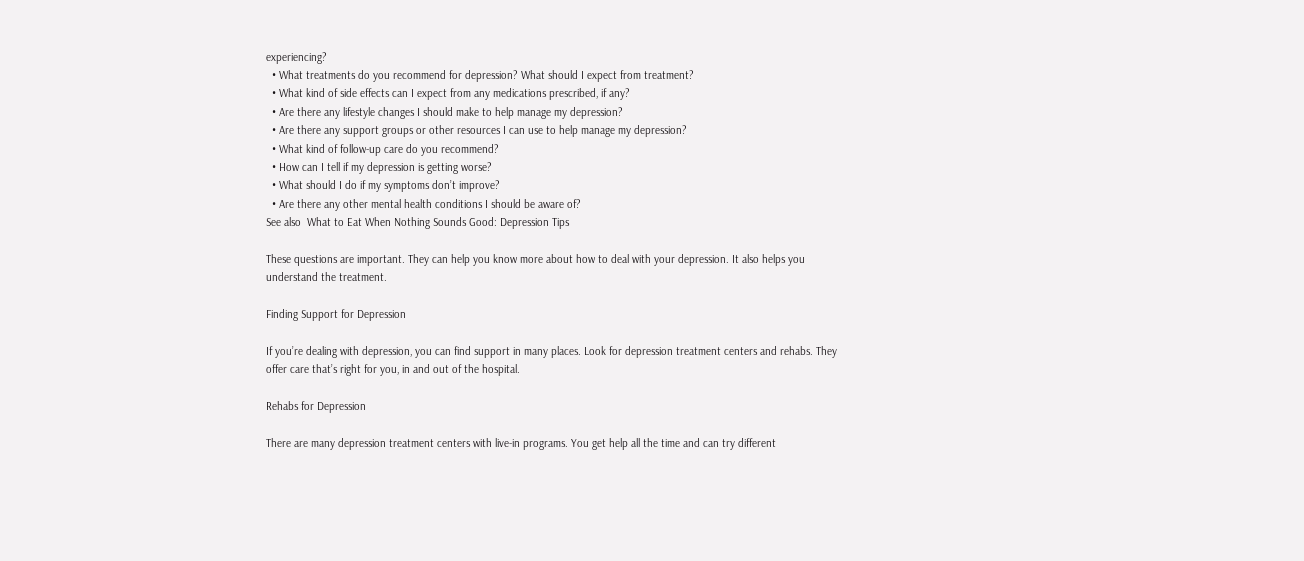experiencing?
  • What treatments do you recommend for depression? What should I expect from treatment?
  • What kind of side effects can I expect from any medications prescribed, if any?
  • Are there any lifestyle changes I should make to help manage my depression?
  • Are there any support groups or other resources I can use to help manage my depression?
  • What kind of follow-up care do you recommend?
  • How can I tell if my depression is getting worse?
  • What should I do if my symptoms don’t improve?
  • Are there any other mental health conditions I should be aware of?
See also  What to Eat When Nothing Sounds Good: Depression Tips

These questions are important. They can help you know more about how to deal with your depression. It also helps you understand the treatment.

Finding Support for Depression

If you’re dealing with depression, you can find support in many places. Look for depression treatment centers and rehabs. They offer care that’s right for you, in and out of the hospital.

Rehabs for Depression

There are many depression treatment centers with live-in programs. You get help all the time and can try different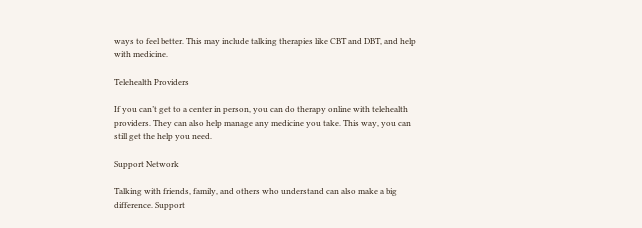ways to feel better. This may include talking therapies like CBT and DBT, and help with medicine.

Telehealth Providers

If you can’t get to a center in person, you can do therapy online with telehealth providers. They can also help manage any medicine you take. This way, you can still get the help you need.

Support Network

Talking with friends, family, and others who understand can also make a big difference. Support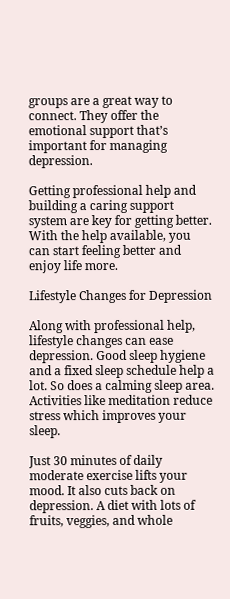groups are a great way to connect. They offer the emotional support that’s important for managing depression.

Getting professional help and building a caring support system are key for getting better. With the help available, you can start feeling better and enjoy life more.

Lifestyle Changes for Depression

Along with professional help, lifestyle changes can ease depression. Good sleep hygiene and a fixed sleep schedule help a lot. So does a calming sleep area. Activities like meditation reduce stress which improves your sleep.

Just 30 minutes of daily moderate exercise lifts your mood. It also cuts back on depression. A diet with lots of fruits, veggies, and whole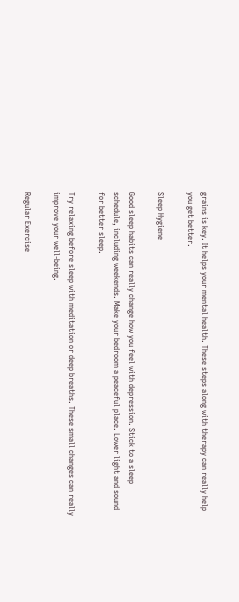grains is key. It helps your mental health. These steps along with therapy can really help you get better.

Sleep Hygiene

Good sleep habits can really change how you feel with depression. Stick to a sleep schedule, including weekends. Make your bedroom a peaceful place. Lower light and sound for better sleep.

Try relaxing before sleep with meditation or deep breaths. These small changes can really improve your well-being.

Regular Exercise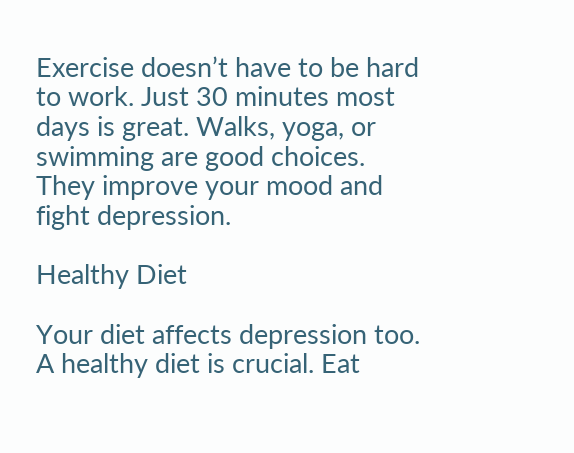Exercise doesn’t have to be hard to work. Just 30 minutes most days is great. Walks, yoga, or swimming are good choices. They improve your mood and fight depression.

Healthy Diet

Your diet affects depression too. A healthy diet is crucial. Eat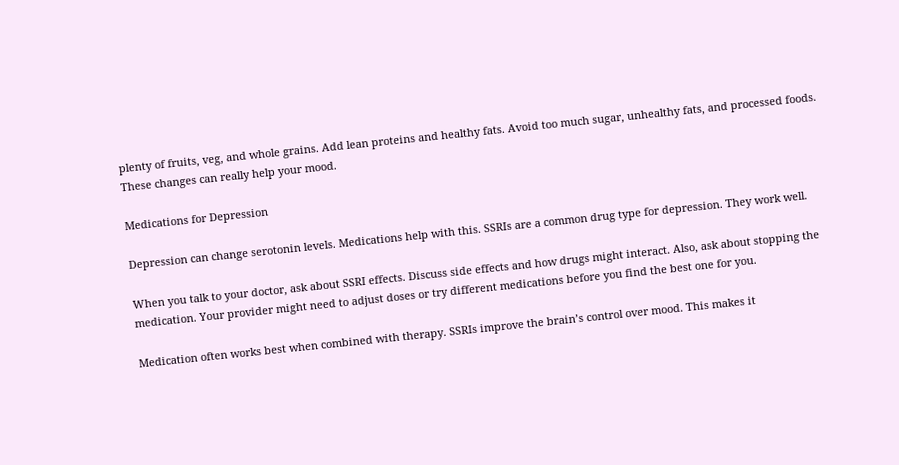plenty of fruits, veg, and whole grains. Add lean proteins and healthy fats. Avoid too much sugar, unhealthy fats, and processed foods. These changes can really help your mood.

Medications for Depression

Depression can change serotonin levels. Medications help with this. SSRIs are a common drug type for depression. They work well.

When you talk to your doctor, ask about SSRI effects. Discuss side effects and how drugs might interact. Also, ask about stopping the medication. Your provider might need to adjust doses or try different medications before you find the best one for you.

Medication often works best when combined with therapy. SSRIs improve the brain’s control over mood. This makes it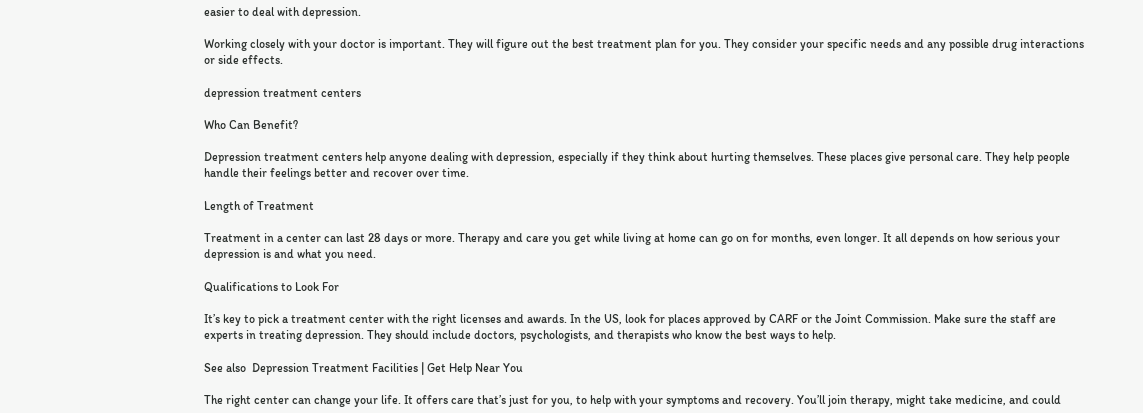easier to deal with depression.

Working closely with your doctor is important. They will figure out the best treatment plan for you. They consider your specific needs and any possible drug interactions or side effects.

depression treatment centers

Who Can Benefit?

Depression treatment centers help anyone dealing with depression, especially if they think about hurting themselves. These places give personal care. They help people handle their feelings better and recover over time.

Length of Treatment

Treatment in a center can last 28 days or more. Therapy and care you get while living at home can go on for months, even longer. It all depends on how serious your depression is and what you need.

Qualifications to Look For

It’s key to pick a treatment center with the right licenses and awards. In the US, look for places approved by CARF or the Joint Commission. Make sure the staff are experts in treating depression. They should include doctors, psychologists, and therapists who know the best ways to help.

See also  Depression Treatment Facilities | Get Help Near You

The right center can change your life. It offers care that’s just for you, to help with your symptoms and recovery. You’ll join therapy, might take medicine, and could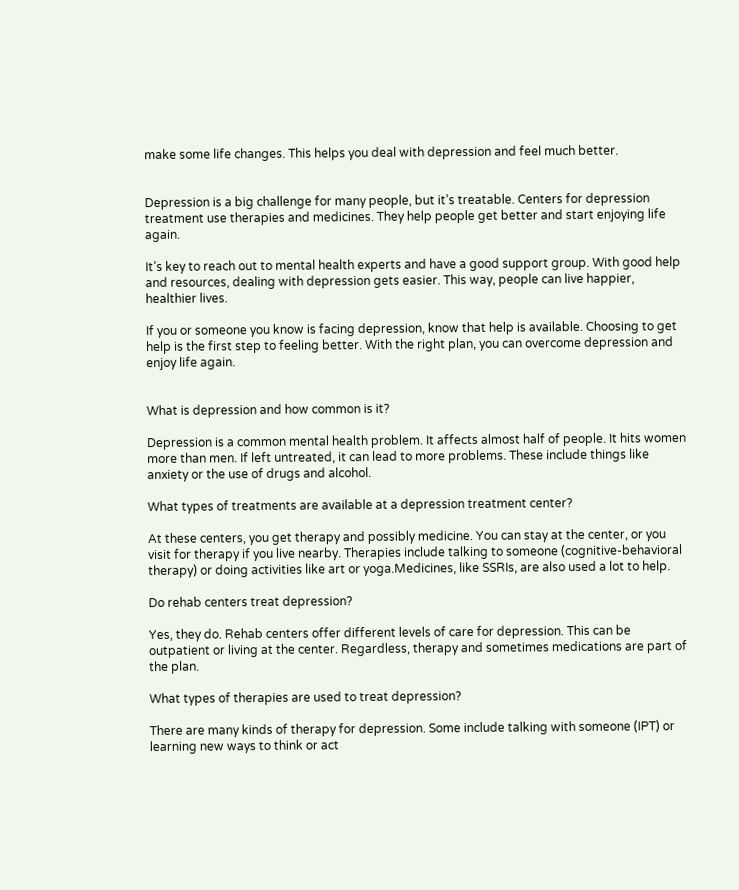make some life changes. This helps you deal with depression and feel much better.


Depression is a big challenge for many people, but it’s treatable. Centers for depression treatment use therapies and medicines. They help people get better and start enjoying life again.

It’s key to reach out to mental health experts and have a good support group. With good help and resources, dealing with depression gets easier. This way, people can live happier, healthier lives.

If you or someone you know is facing depression, know that help is available. Choosing to get help is the first step to feeling better. With the right plan, you can overcome depression and enjoy life again.


What is depression and how common is it?

Depression is a common mental health problem. It affects almost half of people. It hits women more than men. If left untreated, it can lead to more problems. These include things like anxiety or the use of drugs and alcohol.

What types of treatments are available at a depression treatment center?

At these centers, you get therapy and possibly medicine. You can stay at the center, or you visit for therapy if you live nearby. Therapies include talking to someone (cognitive-behavioral therapy) or doing activities like art or yoga.Medicines, like SSRIs, are also used a lot to help.

Do rehab centers treat depression?

Yes, they do. Rehab centers offer different levels of care for depression. This can be outpatient or living at the center. Regardless, therapy and sometimes medications are part of the plan.

What types of therapies are used to treat depression?

There are many kinds of therapy for depression. Some include talking with someone (IPT) or learning new ways to think or act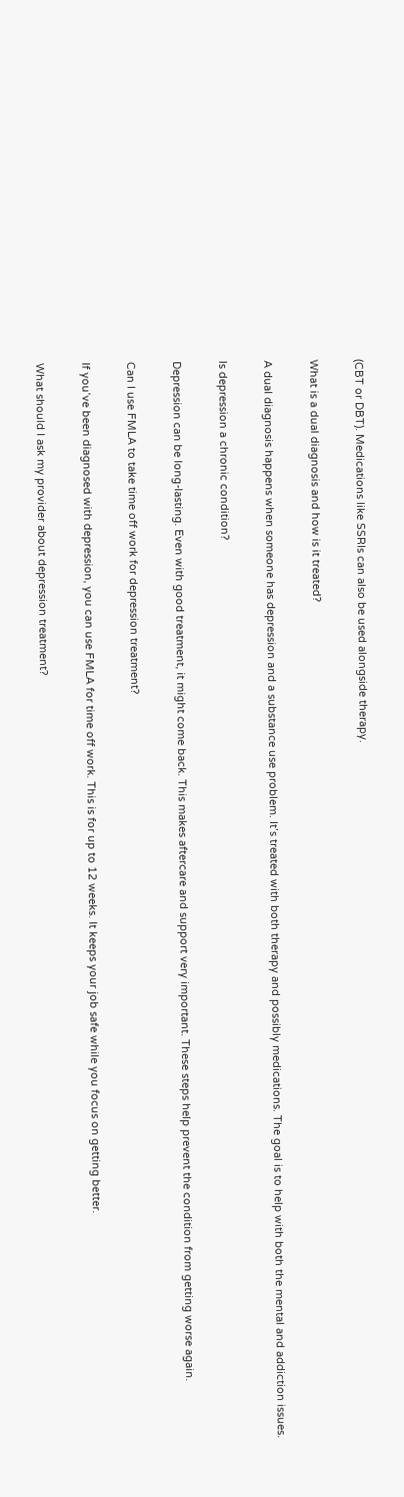(CBT or DBT). Medications like SSRIs can also be used alongside therapy.

What is a dual diagnosis and how is it treated?

A dual diagnosis happens when someone has depression and a substance use problem. It’s treated with both therapy and possibly medications. The goal is to help with both the mental and addiction issues.

Is depression a chronic condition?

Depression can be long-lasting. Even with good treatment, it might come back. This makes aftercare and support very important. These steps help prevent the condition from getting worse again.

Can I use FMLA to take time off work for depression treatment?

If you’ve been diagnosed with depression, you can use FMLA for time off work. This is for up to 12 weeks. It keeps your job safe while you focus on getting better.

What should I ask my provider about depression treatment?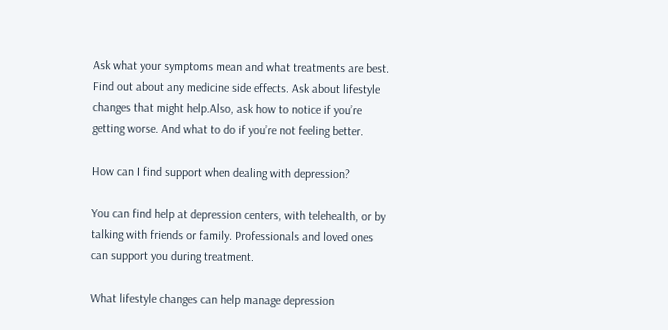Ask what your symptoms mean and what treatments are best. Find out about any medicine side effects. Ask about lifestyle changes that might help.Also, ask how to notice if you’re getting worse. And what to do if you’re not feeling better.

How can I find support when dealing with depression?

You can find help at depression centers, with telehealth, or by talking with friends or family. Professionals and loved ones can support you during treatment.

What lifestyle changes can help manage depression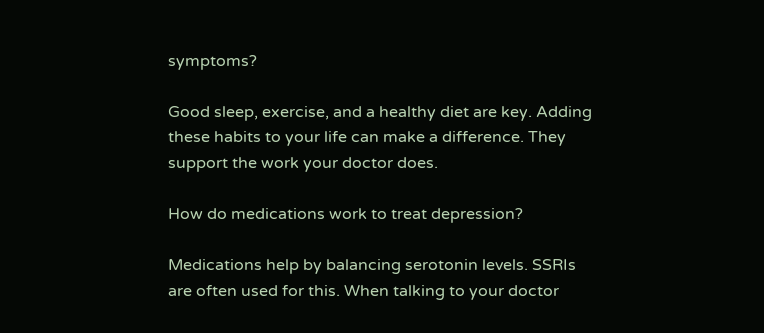symptoms?

Good sleep, exercise, and a healthy diet are key. Adding these habits to your life can make a difference. They support the work your doctor does.

How do medications work to treat depression?

Medications help by balancing serotonin levels. SSRIs are often used for this. When talking to your doctor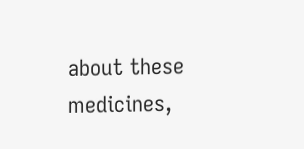about these medicines,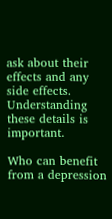ask about their effects and any side effects. Understanding these details is important.

Who can benefit from a depression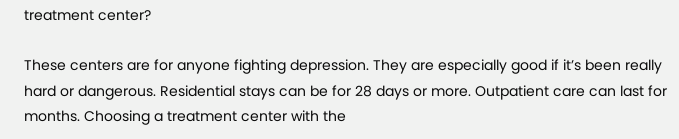treatment center?

These centers are for anyone fighting depression. They are especially good if it’s been really hard or dangerous. Residential stays can be for 28 days or more. Outpatient care can last for months. Choosing a treatment center with the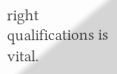right qualifications is vital.